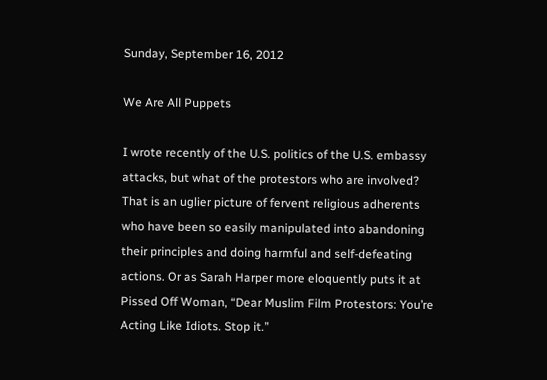Sunday, September 16, 2012

We Are All Puppets

I wrote recently of the U.S. politics of the U.S. embassy attacks, but what of the protestors who are involved? That is an uglier picture of fervent religious adherents who have been so easily manipulated into abandoning their principles and doing harmful and self-defeating actions. Or as Sarah Harper more eloquently puts it at Pissed Off Woman, “Dear Muslim Film Protestors: You’re Acting Like Idiots. Stop it.”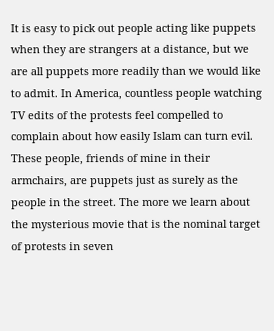It is easy to pick out people acting like puppets when they are strangers at a distance, but we are all puppets more readily than we would like to admit. In America, countless people watching TV edits of the protests feel compelled to complain about how easily Islam can turn evil. These people, friends of mine in their armchairs, are puppets just as surely as the people in the street. The more we learn about the mysterious movie that is the nominal target of protests in seven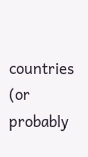countries (or probably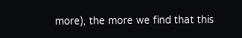more), the more we find that this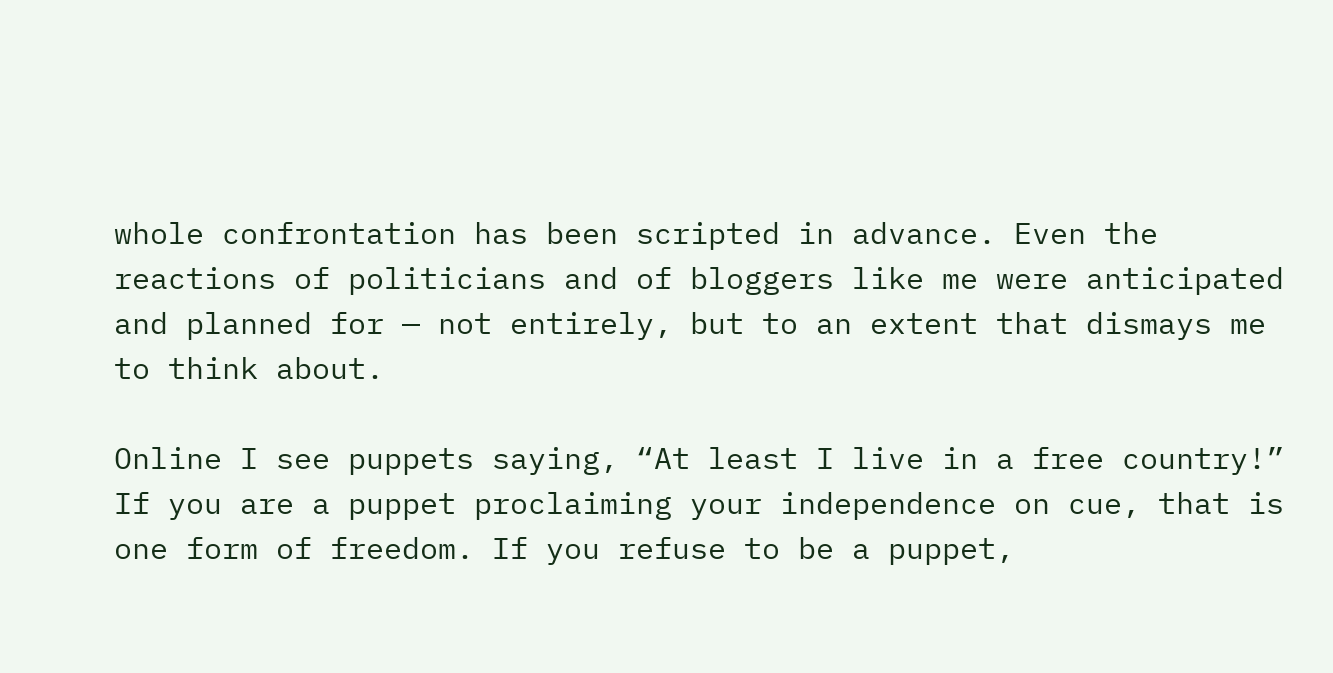whole confrontation has been scripted in advance. Even the reactions of politicians and of bloggers like me were anticipated and planned for — not entirely, but to an extent that dismays me to think about.

Online I see puppets saying, “At least I live in a free country!” If you are a puppet proclaiming your independence on cue, that is one form of freedom. If you refuse to be a puppet,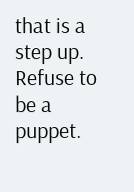that is a step up. Refuse to be a puppet.